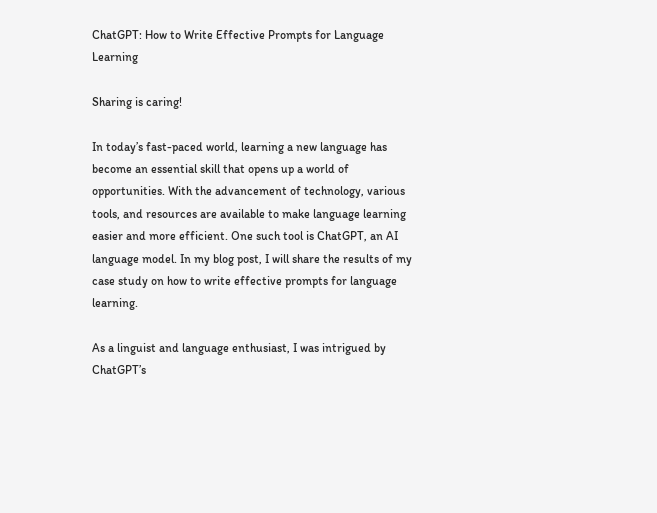ChatGPT: How to Write Effective Prompts for Language Learning

Sharing is caring!

In today’s fast-paced world, learning a new language has become an essential skill that opens up a world of opportunities. With the advancement of technology, various tools, and resources are available to make language learning easier and more efficient. One such tool is ChatGPT, an AI language model. In my blog post, I will share the results of my case study on how to write effective prompts for language learning.

As a linguist and language enthusiast, I was intrigued by ChatGPT’s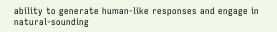ability to generate human-like responses and engage in natural-sounding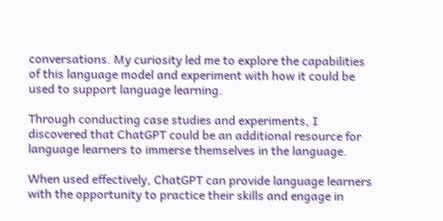conversations. My curiosity led me to explore the capabilities of this language model and experiment with how it could be used to support language learning.

Through conducting case studies and experiments, I discovered that ChatGPT could be an additional resource for language learners to immerse themselves in the language.

When used effectively, ChatGPT can provide language learners with the opportunity to practice their skills and engage in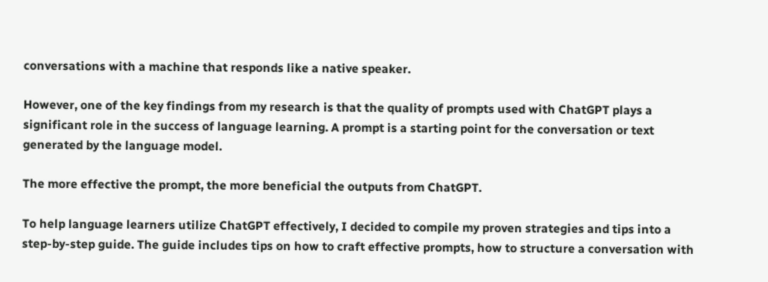conversations with a machine that responds like a native speaker.

However, one of the key findings from my research is that the quality of prompts used with ChatGPT plays a significant role in the success of language learning. A prompt is a starting point for the conversation or text generated by the language model.

The more effective the prompt, the more beneficial the outputs from ChatGPT.

To help language learners utilize ChatGPT effectively, I decided to compile my proven strategies and tips into a step-by-step guide. The guide includes tips on how to craft effective prompts, how to structure a conversation with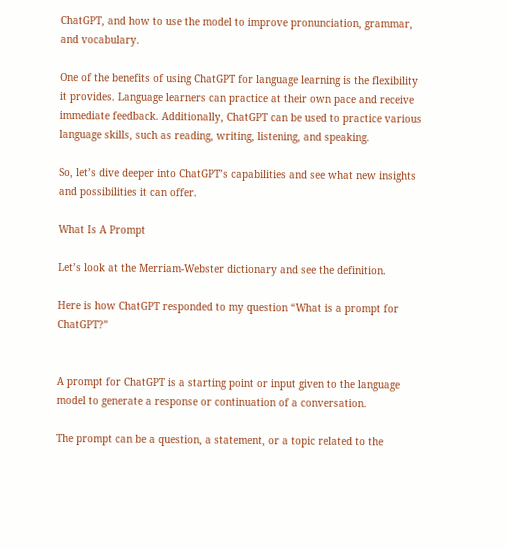ChatGPT, and how to use the model to improve pronunciation, grammar, and vocabulary.

One of the benefits of using ChatGPT for language learning is the flexibility it provides. Language learners can practice at their own pace and receive immediate feedback. Additionally, ChatGPT can be used to practice various language skills, such as reading, writing, listening, and speaking.

So, let’s dive deeper into ChatGPT’s capabilities and see what new insights and possibilities it can offer.

What Is A Prompt

Let’s look at the Merriam-Webster dictionary and see the definition.

Here is how ChatGPT responded to my question “What is a prompt for ChatGPT?”


A prompt for ChatGPT is a starting point or input given to the language model to generate a response or continuation of a conversation.

The prompt can be a question, a statement, or a topic related to the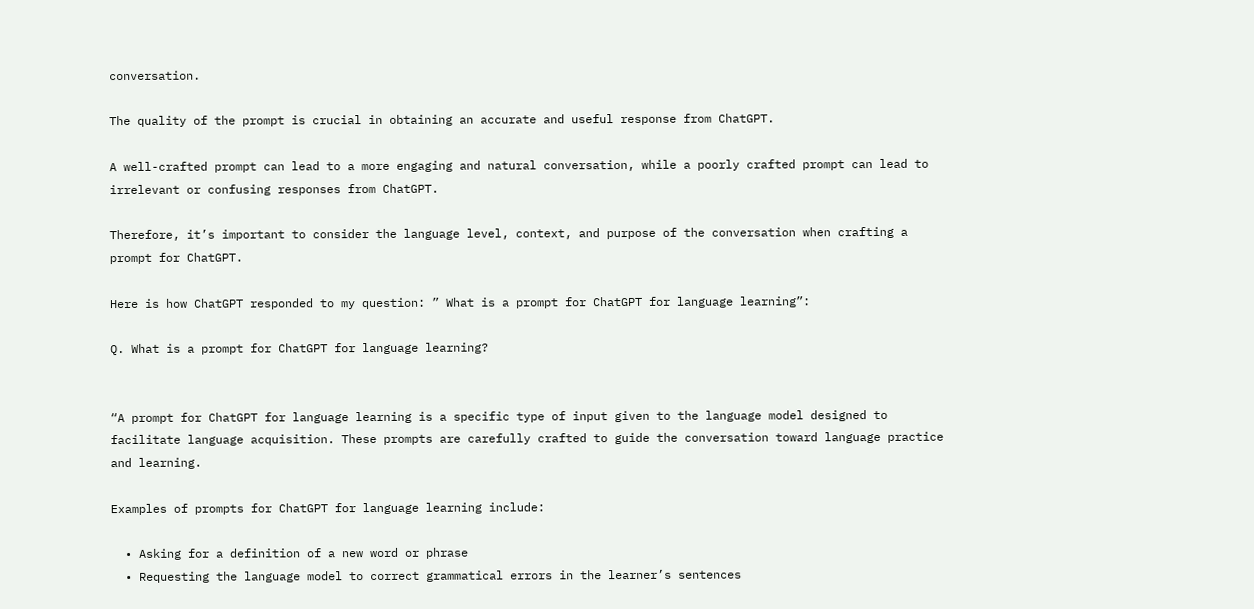conversation.

The quality of the prompt is crucial in obtaining an accurate and useful response from ChatGPT.

A well-crafted prompt can lead to a more engaging and natural conversation, while a poorly crafted prompt can lead to irrelevant or confusing responses from ChatGPT.

Therefore, it’s important to consider the language level, context, and purpose of the conversation when crafting a prompt for ChatGPT.

Here is how ChatGPT responded to my question: ” What is a prompt for ChatGPT for language learning”:

Q. What is a prompt for ChatGPT for language learning?


“A prompt for ChatGPT for language learning is a specific type of input given to the language model designed to facilitate language acquisition. These prompts are carefully crafted to guide the conversation toward language practice and learning.

Examples of prompts for ChatGPT for language learning include:

  • Asking for a definition of a new word or phrase
  • Requesting the language model to correct grammatical errors in the learner’s sentences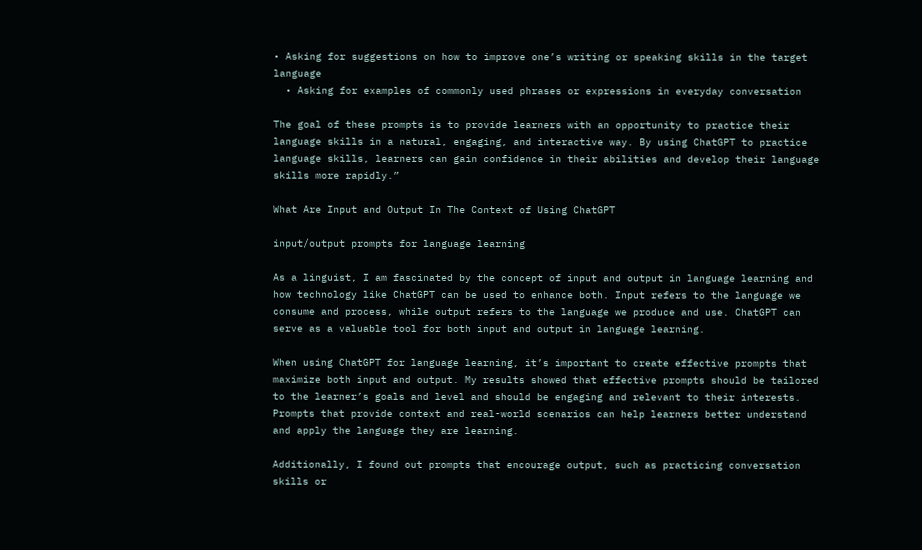• Asking for suggestions on how to improve one’s writing or speaking skills in the target language
  • Asking for examples of commonly used phrases or expressions in everyday conversation

The goal of these prompts is to provide learners with an opportunity to practice their language skills in a natural, engaging, and interactive way. By using ChatGPT to practice language skills, learners can gain confidence in their abilities and develop their language skills more rapidly.”

What Are Input and Output In The Context of Using ChatGPT

input/output prompts for language learning

As a linguist, I am fascinated by the concept of input and output in language learning and how technology like ChatGPT can be used to enhance both. Input refers to the language we consume and process, while output refers to the language we produce and use. ChatGPT can serve as a valuable tool for both input and output in language learning.

When using ChatGPT for language learning, it’s important to create effective prompts that maximize both input and output. My results showed that effective prompts should be tailored to the learner’s goals and level and should be engaging and relevant to their interests. Prompts that provide context and real-world scenarios can help learners better understand and apply the language they are learning.

Additionally, I found out prompts that encourage output, such as practicing conversation skills or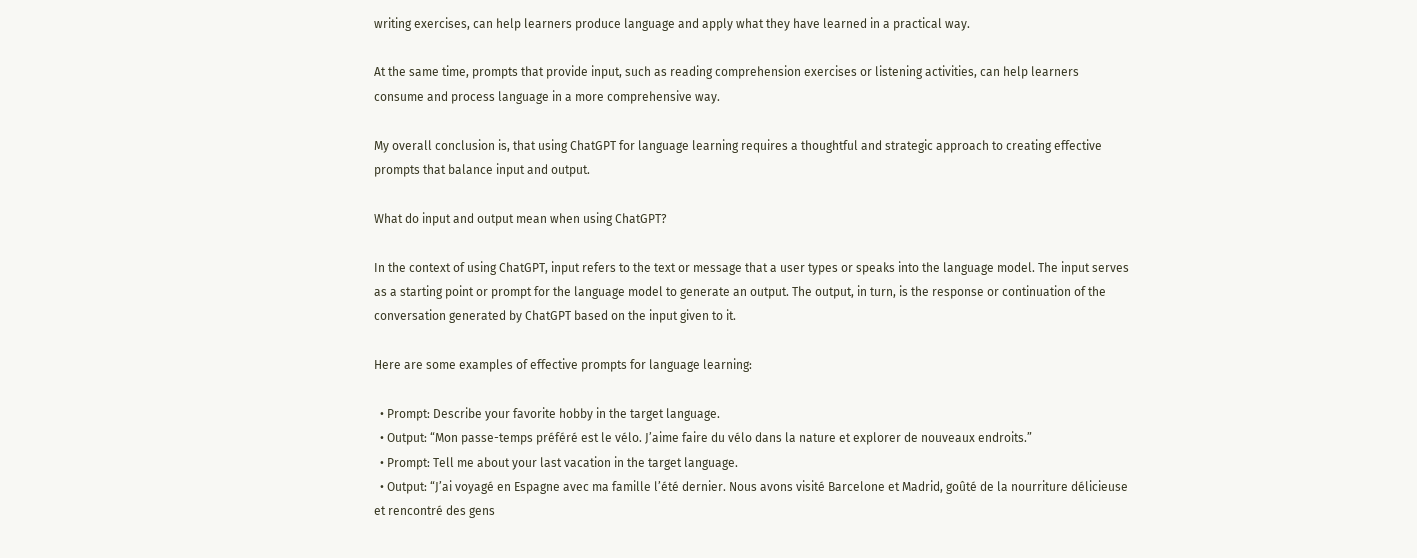writing exercises, can help learners produce language and apply what they have learned in a practical way.

At the same time, prompts that provide input, such as reading comprehension exercises or listening activities, can help learners consume and process language in a more comprehensive way.

My overall conclusion is, that using ChatGPT for language learning requires a thoughtful and strategic approach to creating effective prompts that balance input and output.

What do input and output mean when using ChatGPT?

In the context of using ChatGPT, input refers to the text or message that a user types or speaks into the language model. The input serves as a starting point or prompt for the language model to generate an output. The output, in turn, is the response or continuation of the conversation generated by ChatGPT based on the input given to it.

Here are some examples of effective prompts for language learning:

  • Prompt: Describe your favorite hobby in the target language.
  • Output: “Mon passe-temps préféré est le vélo. J’aime faire du vélo dans la nature et explorer de nouveaux endroits.”
  • Prompt: Tell me about your last vacation in the target language.
  • Output: “J’ai voyagé en Espagne avec ma famille l’été dernier. Nous avons visité Barcelone et Madrid, goûté de la nourriture délicieuse et rencontré des gens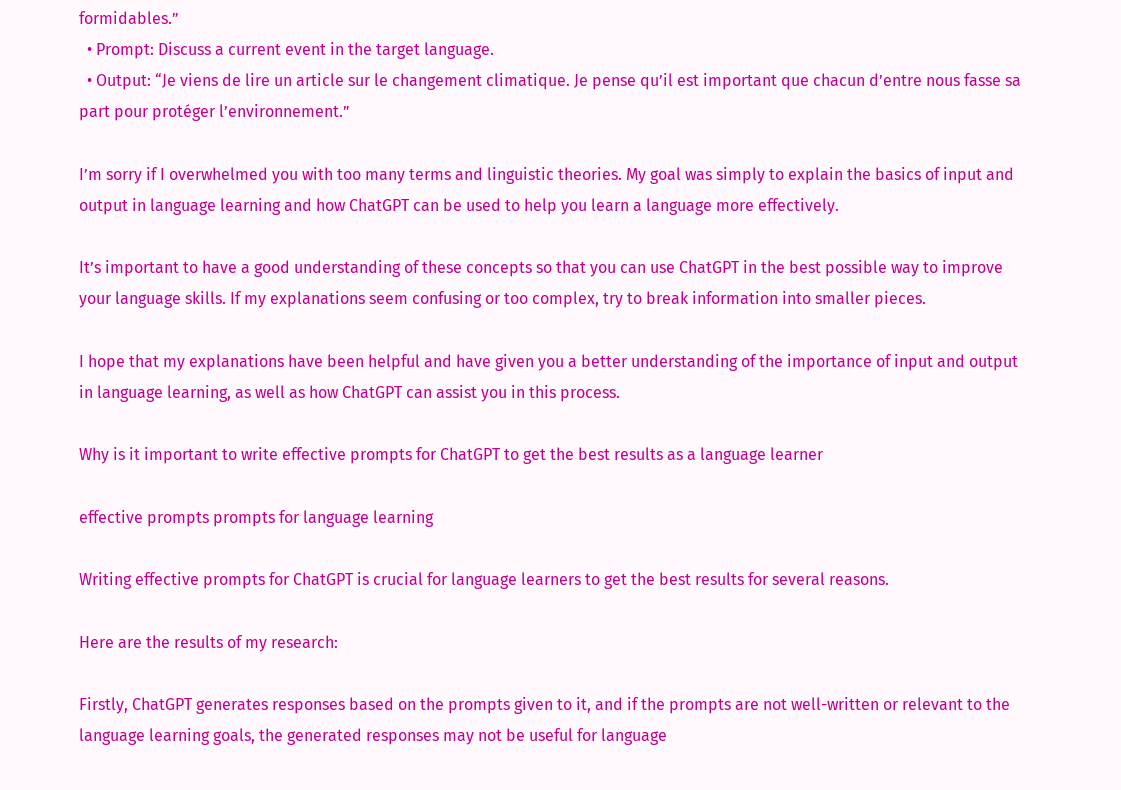formidables.”
  • Prompt: Discuss a current event in the target language.
  • Output: “Je viens de lire un article sur le changement climatique. Je pense qu’il est important que chacun d’entre nous fasse sa part pour protéger l’environnement.”

I’m sorry if I overwhelmed you with too many terms and linguistic theories. My goal was simply to explain the basics of input and output in language learning and how ChatGPT can be used to help you learn a language more effectively.

It’s important to have a good understanding of these concepts so that you can use ChatGPT in the best possible way to improve your language skills. If my explanations seem confusing or too complex, try to break information into smaller pieces.

I hope that my explanations have been helpful and have given you a better understanding of the importance of input and output in language learning, as well as how ChatGPT can assist you in this process.

Why is it important to write effective prompts for ChatGPT to get the best results as a language learner

effective prompts prompts for language learning

Writing effective prompts for ChatGPT is crucial for language learners to get the best results for several reasons.

Here are the results of my research:

Firstly, ChatGPT generates responses based on the prompts given to it, and if the prompts are not well-written or relevant to the language learning goals, the generated responses may not be useful for language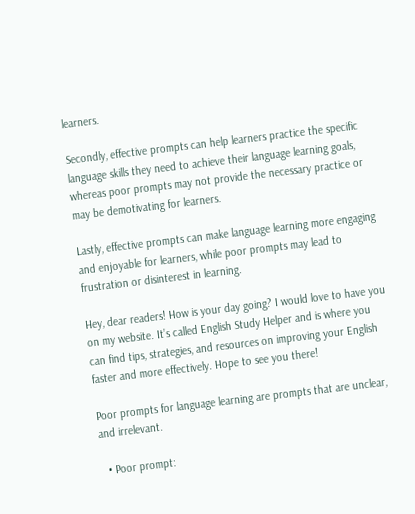learners.

Secondly, effective prompts can help learners practice the specific language skills they need to achieve their language learning goals, whereas poor prompts may not provide the necessary practice or may be demotivating for learners.

Lastly, effective prompts can make language learning more engaging and enjoyable for learners, while poor prompts may lead to frustration or disinterest in learning.

Hey, dear readers! How is your day going? I would love to have you on my website. It’s called English Study Helper and is where you can find tips, strategies, and resources on improving your English faster and more effectively. Hope to see you there!

Poor prompts for language learning are prompts that are unclear, and irrelevant.

  • Poor prompt: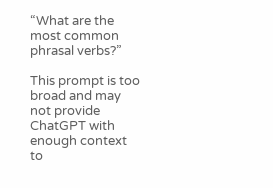“What are the most common phrasal verbs?”

This prompt is too broad and may not provide ChatGPT with enough context to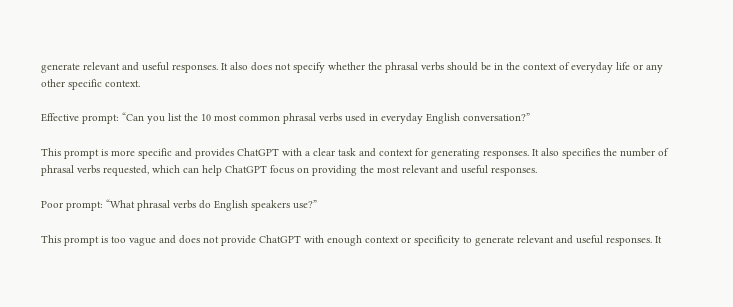generate relevant and useful responses. It also does not specify whether the phrasal verbs should be in the context of everyday life or any other specific context.

Effective prompt: “Can you list the 10 most common phrasal verbs used in everyday English conversation?”

This prompt is more specific and provides ChatGPT with a clear task and context for generating responses. It also specifies the number of phrasal verbs requested, which can help ChatGPT focus on providing the most relevant and useful responses.

Poor prompt: “What phrasal verbs do English speakers use?”

This prompt is too vague and does not provide ChatGPT with enough context or specificity to generate relevant and useful responses. It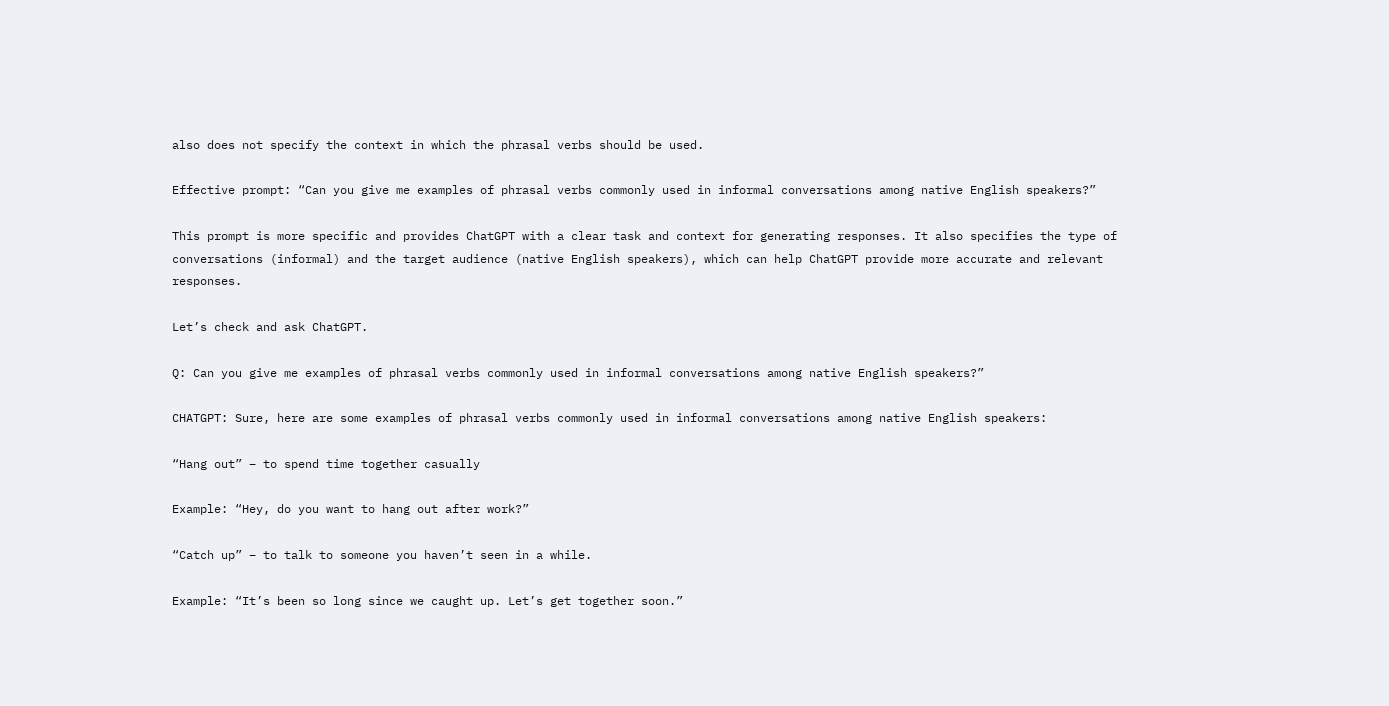also does not specify the context in which the phrasal verbs should be used.

Effective prompt: “Can you give me examples of phrasal verbs commonly used in informal conversations among native English speakers?”

This prompt is more specific and provides ChatGPT with a clear task and context for generating responses. It also specifies the type of conversations (informal) and the target audience (native English speakers), which can help ChatGPT provide more accurate and relevant responses.

Let’s check and ask ChatGPT.

Q: Can you give me examples of phrasal verbs commonly used in informal conversations among native English speakers?”

CHATGPT: Sure, here are some examples of phrasal verbs commonly used in informal conversations among native English speakers:

“Hang out” – to spend time together casually

Example: “Hey, do you want to hang out after work?”

“Catch up” – to talk to someone you haven’t seen in a while.

Example: “It’s been so long since we caught up. Let’s get together soon.”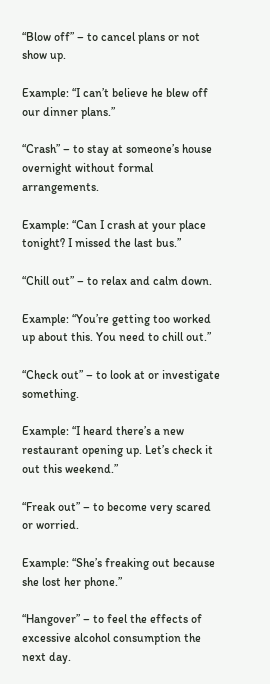“Blow off” – to cancel plans or not show up.

Example: “I can’t believe he blew off our dinner plans.”

“Crash” – to stay at someone’s house overnight without formal arrangements.

Example: “Can I crash at your place tonight? I missed the last bus.”

“Chill out” – to relax and calm down.

Example: “You’re getting too worked up about this. You need to chill out.”

“Check out” – to look at or investigate something.

Example: “I heard there’s a new restaurant opening up. Let’s check it out this weekend.”

“Freak out” – to become very scared or worried.

Example: “She’s freaking out because she lost her phone.”

“Hangover” – to feel the effects of excessive alcohol consumption the next day.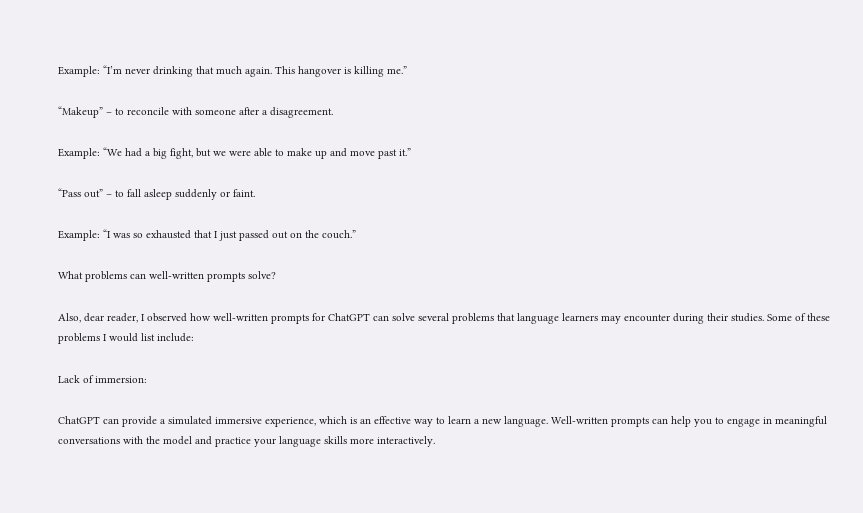Example: “I’m never drinking that much again. This hangover is killing me.”

“Makeup” – to reconcile with someone after a disagreement.

Example: “We had a big fight, but we were able to make up and move past it.”

“Pass out” – to fall asleep suddenly or faint.

Example: “I was so exhausted that I just passed out on the couch.”

What problems can well-written prompts solve?

Also, dear reader, I observed how well-written prompts for ChatGPT can solve several problems that language learners may encounter during their studies. Some of these problems I would list include:

Lack of immersion:

ChatGPT can provide a simulated immersive experience, which is an effective way to learn a new language. Well-written prompts can help you to engage in meaningful conversations with the model and practice your language skills more interactively.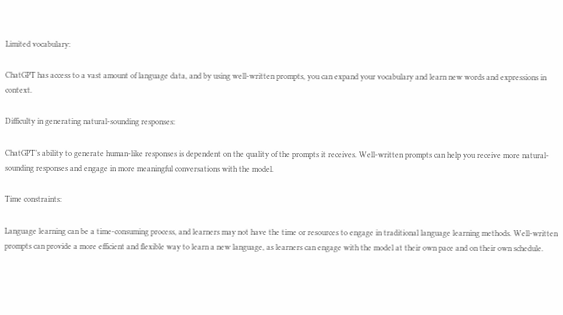Limited vocabulary:

ChatGPT has access to a vast amount of language data, and by using well-written prompts, you can expand your vocabulary and learn new words and expressions in context.

Difficulty in generating natural-sounding responses:

ChatGPT’s ability to generate human-like responses is dependent on the quality of the prompts it receives. Well-written prompts can help you receive more natural-sounding responses and engage in more meaningful conversations with the model.

Time constraints:

Language learning can be a time-consuming process, and learners may not have the time or resources to engage in traditional language learning methods. Well-written prompts can provide a more efficient and flexible way to learn a new language, as learners can engage with the model at their own pace and on their own schedule.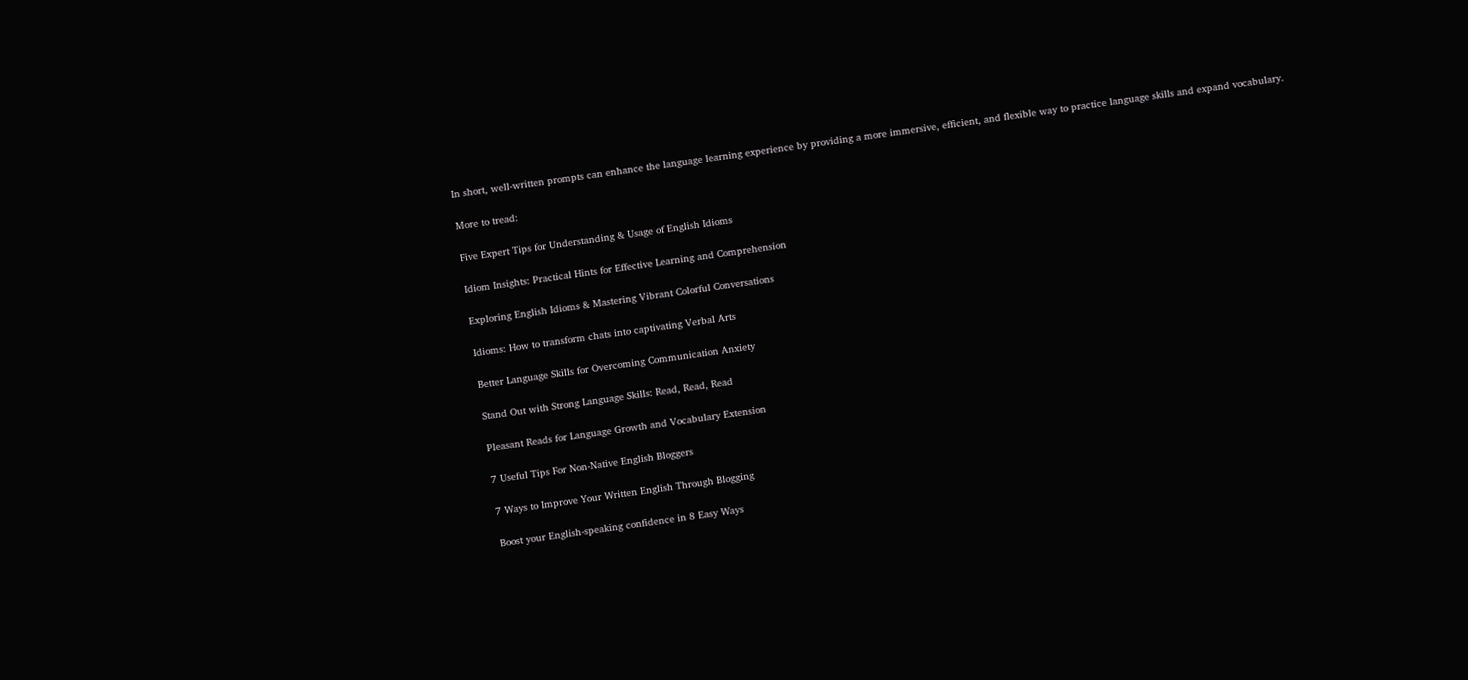In short, well-written prompts can enhance the language learning experience by providing a more immersive, efficient, and flexible way to practice language skills and expand vocabulary.

More to tread:

Five Expert Tips for Understanding & Usage of English Idioms

Idiom Insights: Practical Hints for Effective Learning and Comprehension

Exploring English Idioms & Mastering Vibrant Colorful Conversations

Idioms: How to transform chats into captivating Verbal Arts

Better Language Skills for Overcoming Communication Anxiety

Stand Out with Strong Language Skills: Read, Read, Read

Pleasant Reads for Language Growth and Vocabulary Extension

7 Useful Tips For Non-Native English Bloggers

7 Ways to Improve Your Written English Through Blogging

Boost your English-speaking confidence in 8 Easy Ways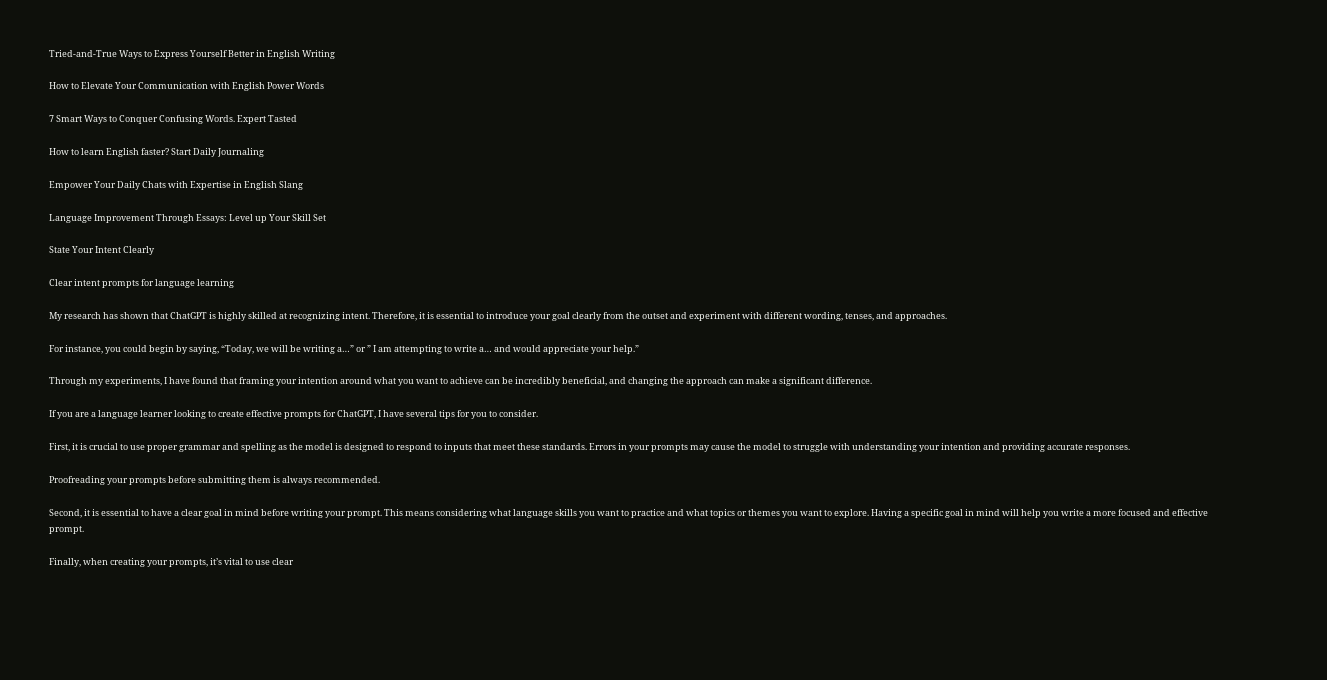Tried-and-True Ways to Express Yourself Better in English Writing

How to Elevate Your Communication with English Power Words

7 Smart Ways to Conquer Confusing Words. Expert Tasted

How to learn English faster? Start Daily Journaling

Empower Your Daily Chats with Expertise in English Slang

Language Improvement Through Essays: Level up Your Skill Set

State Your Intent Clearly

Clear intent prompts for language learning

My research has shown that ChatGPT is highly skilled at recognizing intent. Therefore, it is essential to introduce your goal clearly from the outset and experiment with different wording, tenses, and approaches.

For instance, you could begin by saying, “Today, we will be writing a…” or ” I am attempting to write a… and would appreciate your help.”

Through my experiments, I have found that framing your intention around what you want to achieve can be incredibly beneficial, and changing the approach can make a significant difference.

If you are a language learner looking to create effective prompts for ChatGPT, I have several tips for you to consider.

First, it is crucial to use proper grammar and spelling as the model is designed to respond to inputs that meet these standards. Errors in your prompts may cause the model to struggle with understanding your intention and providing accurate responses.

Proofreading your prompts before submitting them is always recommended.

Second, it is essential to have a clear goal in mind before writing your prompt. This means considering what language skills you want to practice and what topics or themes you want to explore. Having a specific goal in mind will help you write a more focused and effective prompt.

Finally, when creating your prompts, it’s vital to use clear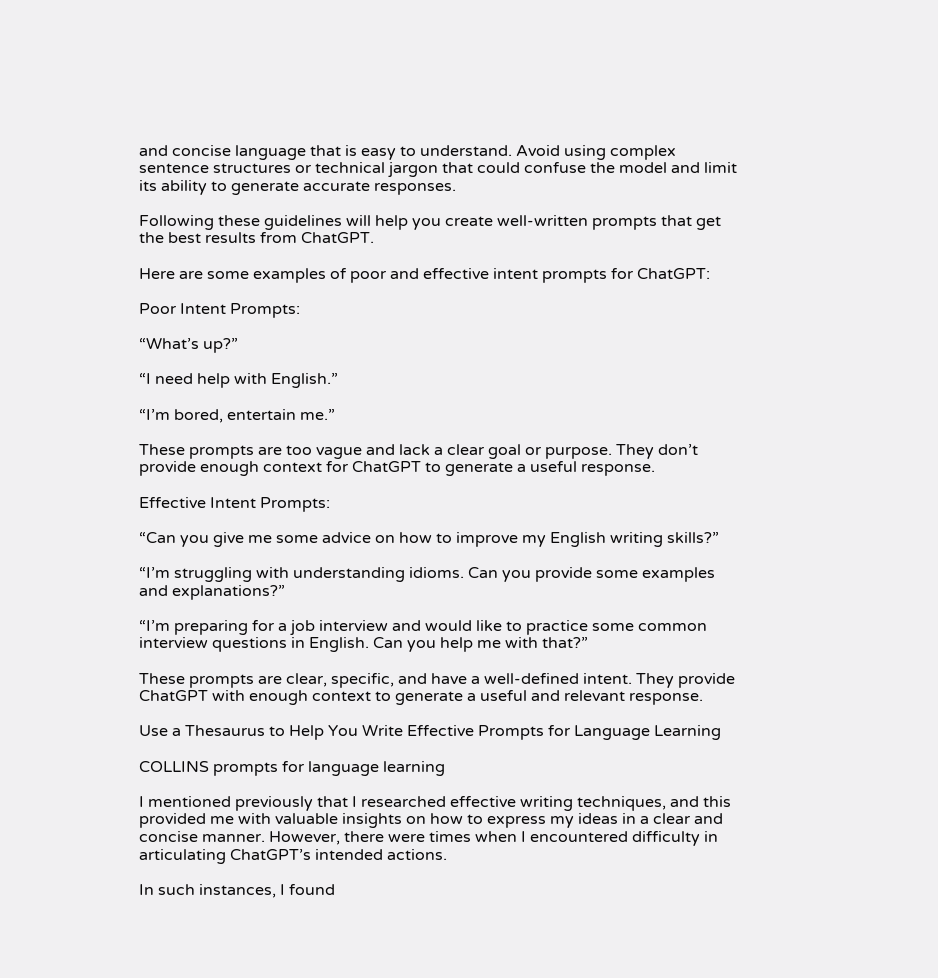and concise language that is easy to understand. Avoid using complex sentence structures or technical jargon that could confuse the model and limit its ability to generate accurate responses.

Following these guidelines will help you create well-written prompts that get the best results from ChatGPT.

Here are some examples of poor and effective intent prompts for ChatGPT:

Poor Intent Prompts:

“What’s up?”

“I need help with English.”

“I’m bored, entertain me.”

These prompts are too vague and lack a clear goal or purpose. They don’t provide enough context for ChatGPT to generate a useful response.

Effective Intent Prompts:

“Can you give me some advice on how to improve my English writing skills?”

“I’m struggling with understanding idioms. Can you provide some examples and explanations?”

“I’m preparing for a job interview and would like to practice some common interview questions in English. Can you help me with that?”

These prompts are clear, specific, and have a well-defined intent. They provide ChatGPT with enough context to generate a useful and relevant response.

Use a Thesaurus to Help You Write Effective Prompts for Language Learning

COLLINS prompts for language learning

I mentioned previously that I researched effective writing techniques, and this provided me with valuable insights on how to express my ideas in a clear and concise manner. However, there were times when I encountered difficulty in articulating ChatGPT’s intended actions.

In such instances, I found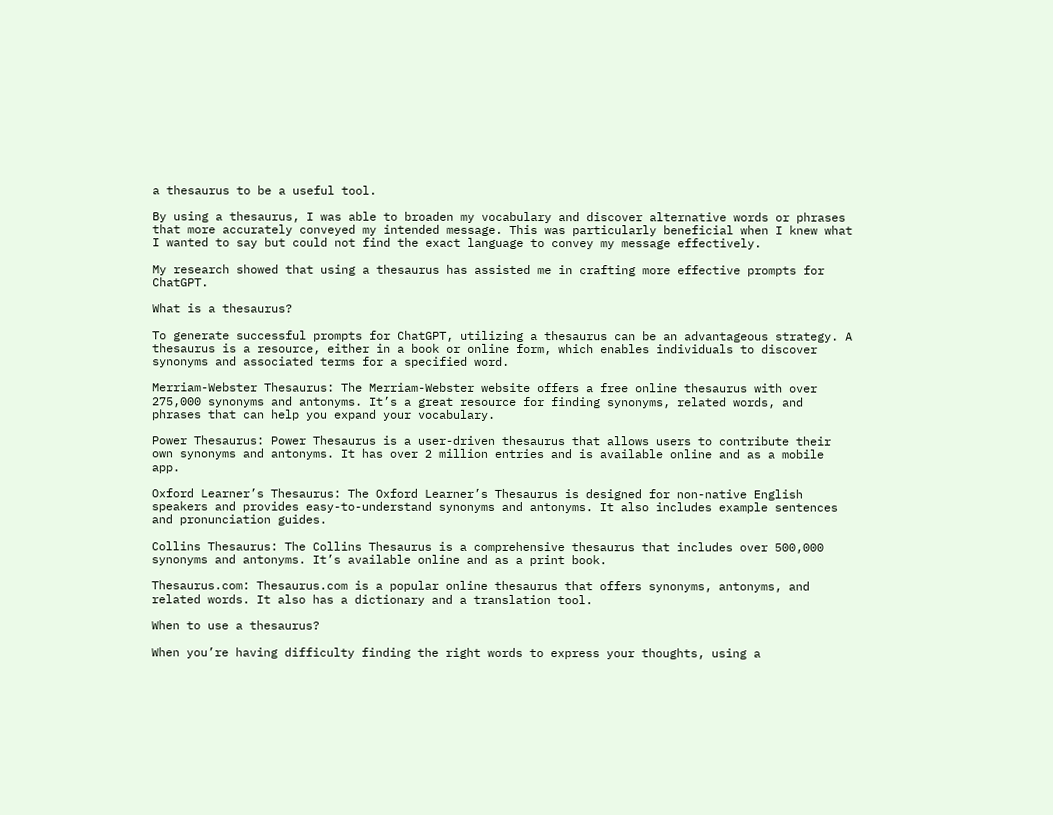a thesaurus to be a useful tool.

By using a thesaurus, I was able to broaden my vocabulary and discover alternative words or phrases that more accurately conveyed my intended message. This was particularly beneficial when I knew what I wanted to say but could not find the exact language to convey my message effectively.

My research showed that using a thesaurus has assisted me in crafting more effective prompts for ChatGPT.

What is a thesaurus?

To generate successful prompts for ChatGPT, utilizing a thesaurus can be an advantageous strategy. A thesaurus is a resource, either in a book or online form, which enables individuals to discover synonyms and associated terms for a specified word.

Merriam-Webster Thesaurus: The Merriam-Webster website offers a free online thesaurus with over 275,000 synonyms and antonyms. It’s a great resource for finding synonyms, related words, and phrases that can help you expand your vocabulary.

Power Thesaurus: Power Thesaurus is a user-driven thesaurus that allows users to contribute their own synonyms and antonyms. It has over 2 million entries and is available online and as a mobile app.

Oxford Learner’s Thesaurus: The Oxford Learner’s Thesaurus is designed for non-native English speakers and provides easy-to-understand synonyms and antonyms. It also includes example sentences and pronunciation guides.

Collins Thesaurus: The Collins Thesaurus is a comprehensive thesaurus that includes over 500,000 synonyms and antonyms. It’s available online and as a print book.

Thesaurus.com: Thesaurus.com is a popular online thesaurus that offers synonyms, antonyms, and related words. It also has a dictionary and a translation tool.

When to use a thesaurus?

When you’re having difficulty finding the right words to express your thoughts, using a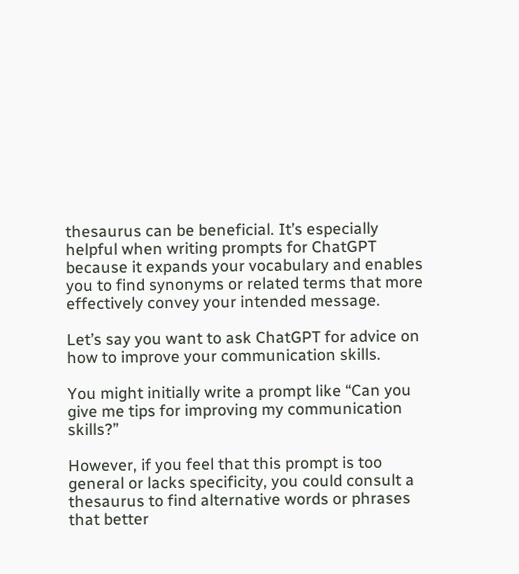thesaurus can be beneficial. It’s especially helpful when writing prompts for ChatGPT because it expands your vocabulary and enables you to find synonyms or related terms that more effectively convey your intended message.

Let’s say you want to ask ChatGPT for advice on how to improve your communication skills.

You might initially write a prompt like “Can you give me tips for improving my communication skills?”

However, if you feel that this prompt is too general or lacks specificity, you could consult a thesaurus to find alternative words or phrases that better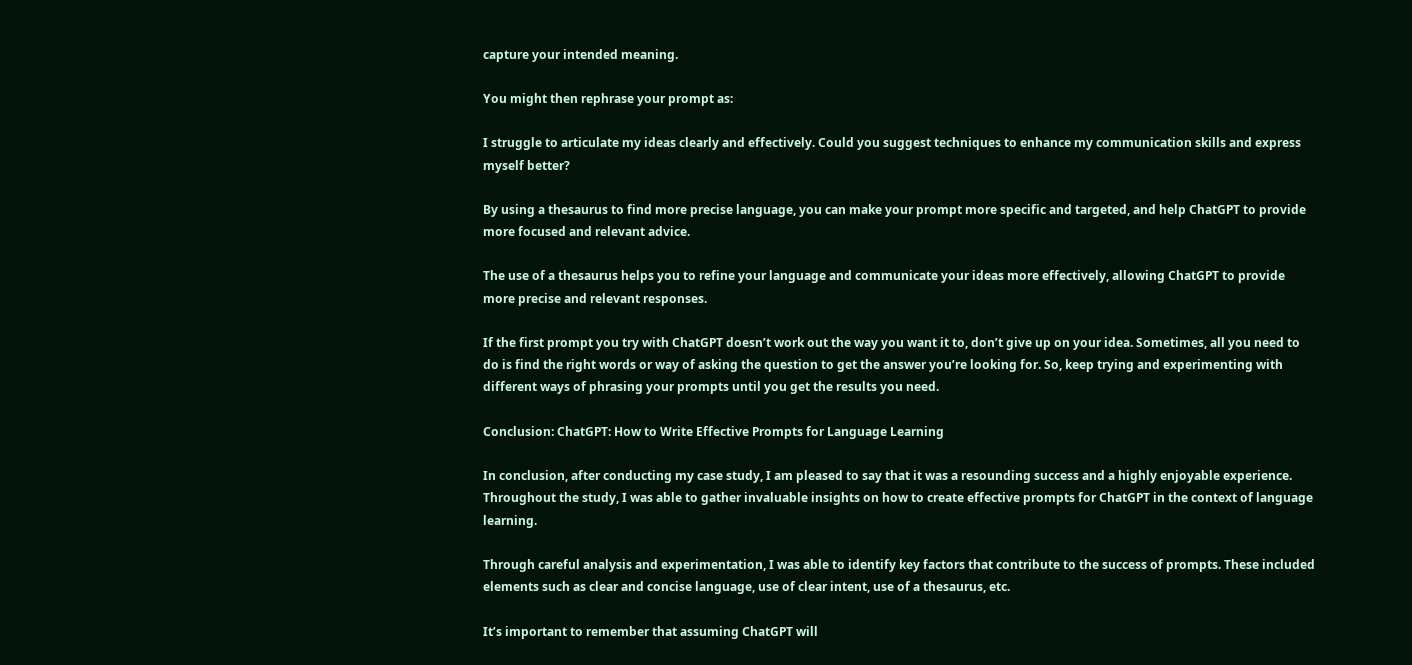capture your intended meaning.

You might then rephrase your prompt as:

I struggle to articulate my ideas clearly and effectively. Could you suggest techniques to enhance my communication skills and express myself better?

By using a thesaurus to find more precise language, you can make your prompt more specific and targeted, and help ChatGPT to provide more focused and relevant advice.

The use of a thesaurus helps you to refine your language and communicate your ideas more effectively, allowing ChatGPT to provide more precise and relevant responses.

If the first prompt you try with ChatGPT doesn’t work out the way you want it to, don’t give up on your idea. Sometimes, all you need to do is find the right words or way of asking the question to get the answer you’re looking for. So, keep trying and experimenting with different ways of phrasing your prompts until you get the results you need.

Conclusion: ChatGPT: How to Write Effective Prompts for Language Learning

In conclusion, after conducting my case study, I am pleased to say that it was a resounding success and a highly enjoyable experience. Throughout the study, I was able to gather invaluable insights on how to create effective prompts for ChatGPT in the context of language learning.

Through careful analysis and experimentation, I was able to identify key factors that contribute to the success of prompts. These included elements such as clear and concise language, use of clear intent, use of a thesaurus, etc.

It’s important to remember that assuming ChatGPT will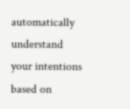automatically understand your intentions based on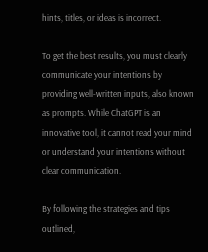hints, titles, or ideas is incorrect.

To get the best results, you must clearly communicate your intentions by providing well-written inputs, also known as prompts. While ChatGPT is an innovative tool, it cannot read your mind or understand your intentions without clear communication.

By following the strategies and tips outlined,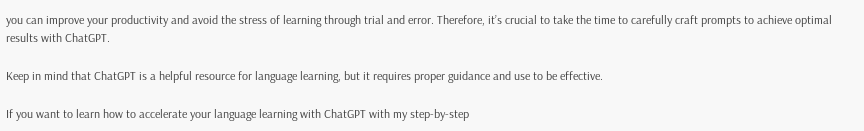you can improve your productivity and avoid the stress of learning through trial and error. Therefore, it’s crucial to take the time to carefully craft prompts to achieve optimal results with ChatGPT.

Keep in mind that ChatGPT is a helpful resource for language learning, but it requires proper guidance and use to be effective.

If you want to learn how to accelerate your language learning with ChatGPT with my step-by-step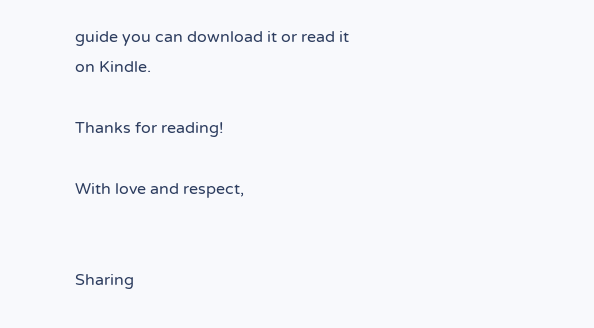guide you can download it or read it on Kindle.

Thanks for reading!

With love and respect,


Sharing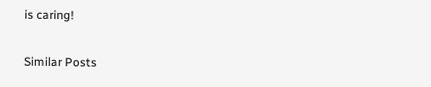is caring!

Similar Posts